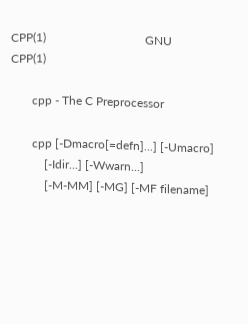CPP(1)                                 GNU                                CPP(1)

       cpp - The C Preprocessor

       cpp [-Dmacro[=defn]...] [-Umacro]
           [-Idir...] [-Wwarn...]
           [-M-MM] [-MG] [-MF filename]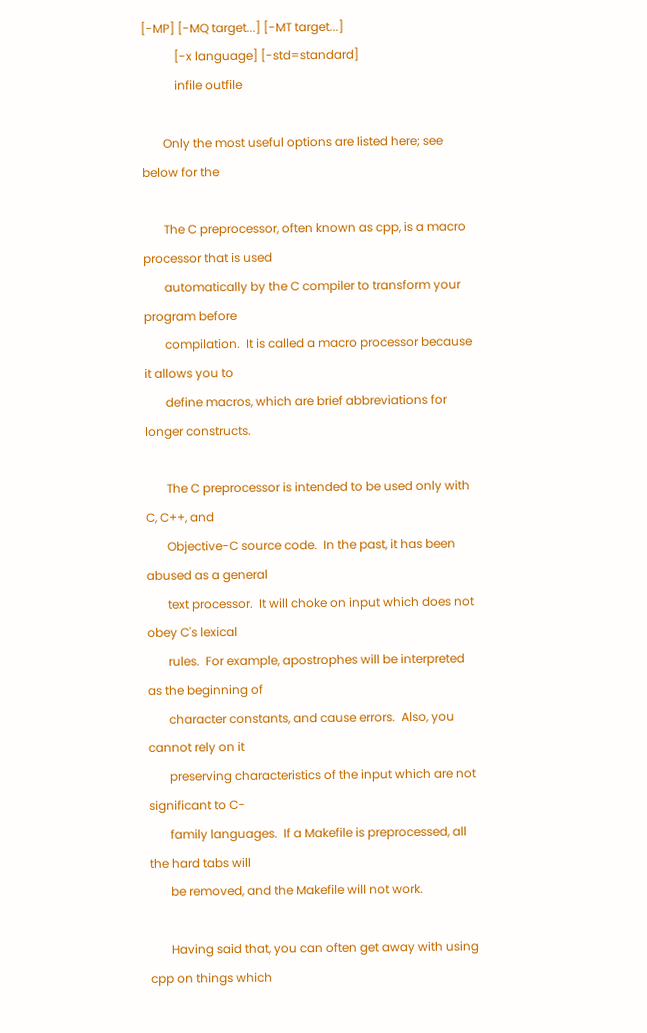[-MP] [-MQ target...] [-MT target...]
           [-x language] [-std=standard]
           infile outfile

       Only the most useful options are listed here; see below for the

       The C preprocessor, often known as cpp, is a macro processor that is used
       automatically by the C compiler to transform your program before
       compilation.  It is called a macro processor because it allows you to
       define macros, which are brief abbreviations for longer constructs.

       The C preprocessor is intended to be used only with C, C++, and
       Objective-C source code.  In the past, it has been abused as a general
       text processor.  It will choke on input which does not obey C's lexical
       rules.  For example, apostrophes will be interpreted as the beginning of
       character constants, and cause errors.  Also, you cannot rely on it
       preserving characteristics of the input which are not significant to C-
       family languages.  If a Makefile is preprocessed, all the hard tabs will
       be removed, and the Makefile will not work.

       Having said that, you can often get away with using cpp on things which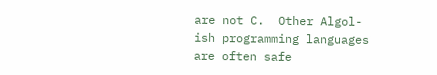are not C.  Other Algol-ish programming languages are often safe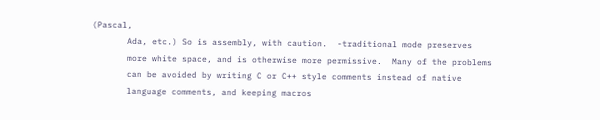(Pascal,
       Ada, etc.) So is assembly, with caution.  -traditional mode preserves
       more white space, and is otherwise more permissive.  Many of the problems
       can be avoided by writing C or C++ style comments instead of native
       language comments, and keeping macros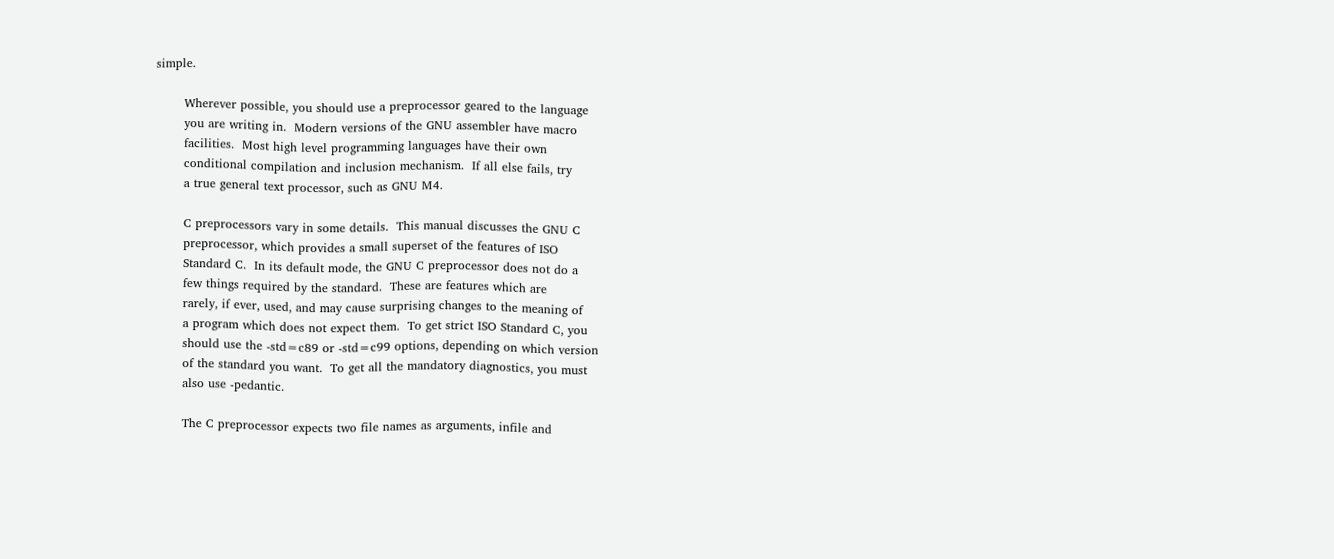simple.

       Wherever possible, you should use a preprocessor geared to the language
       you are writing in.  Modern versions of the GNU assembler have macro
       facilities.  Most high level programming languages have their own
       conditional compilation and inclusion mechanism.  If all else fails, try
       a true general text processor, such as GNU M4.

       C preprocessors vary in some details.  This manual discusses the GNU C
       preprocessor, which provides a small superset of the features of ISO
       Standard C.  In its default mode, the GNU C preprocessor does not do a
       few things required by the standard.  These are features which are
       rarely, if ever, used, and may cause surprising changes to the meaning of
       a program which does not expect them.  To get strict ISO Standard C, you
       should use the -std=c89 or -std=c99 options, depending on which version
       of the standard you want.  To get all the mandatory diagnostics, you must
       also use -pedantic.

       The C preprocessor expects two file names as arguments, infile and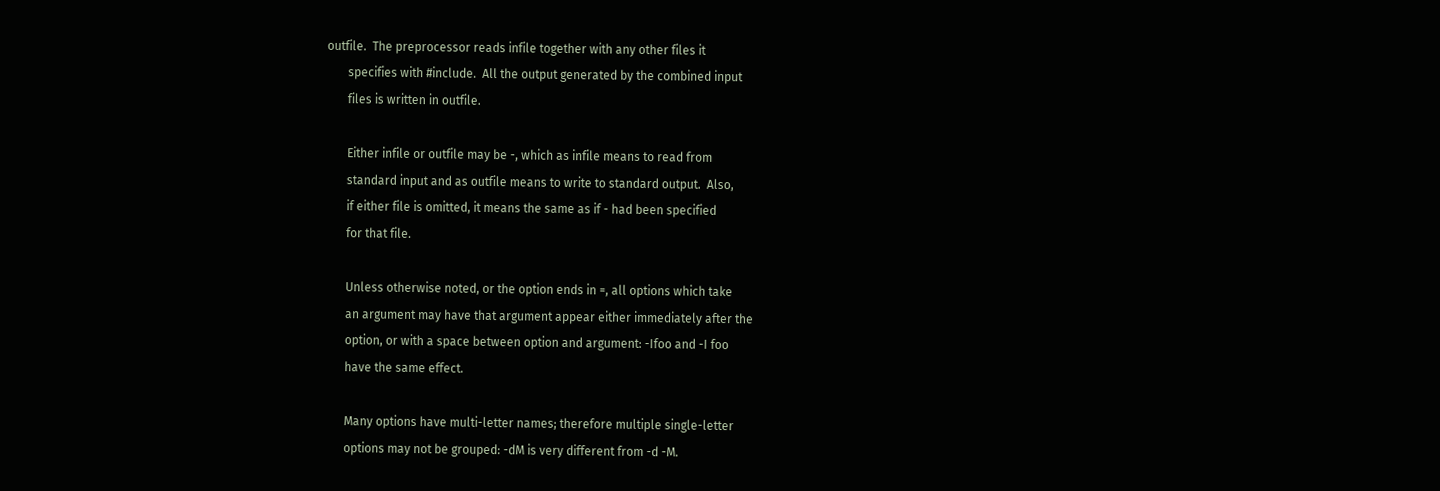outfile.  The preprocessor reads infile together with any other files it
       specifies with #include.  All the output generated by the combined input
       files is written in outfile.

       Either infile or outfile may be -, which as infile means to read from
       standard input and as outfile means to write to standard output.  Also,
       if either file is omitted, it means the same as if - had been specified
       for that file.

       Unless otherwise noted, or the option ends in =, all options which take
       an argument may have that argument appear either immediately after the
       option, or with a space between option and argument: -Ifoo and -I foo
       have the same effect.

       Many options have multi-letter names; therefore multiple single-letter
       options may not be grouped: -dM is very different from -d -M.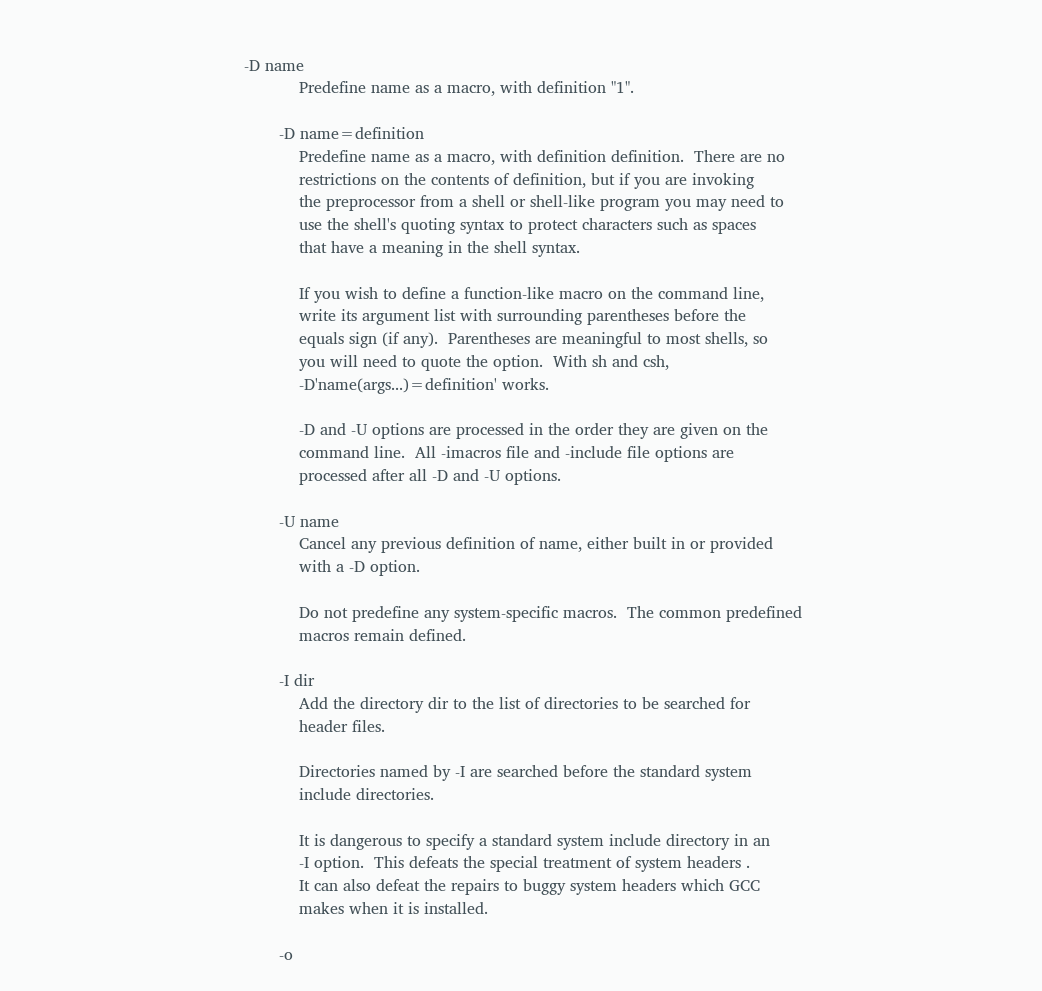-D name
           Predefine name as a macro, with definition "1".

       -D name=definition
           Predefine name as a macro, with definition definition.  There are no
           restrictions on the contents of definition, but if you are invoking
           the preprocessor from a shell or shell-like program you may need to
           use the shell's quoting syntax to protect characters such as spaces
           that have a meaning in the shell syntax.

           If you wish to define a function-like macro on the command line,
           write its argument list with surrounding parentheses before the
           equals sign (if any).  Parentheses are meaningful to most shells, so
           you will need to quote the option.  With sh and csh,
           -D'name(args...)=definition' works.

           -D and -U options are processed in the order they are given on the
           command line.  All -imacros file and -include file options are
           processed after all -D and -U options.

       -U name
           Cancel any previous definition of name, either built in or provided
           with a -D option.

           Do not predefine any system-specific macros.  The common predefined
           macros remain defined.

       -I dir
           Add the directory dir to the list of directories to be searched for
           header files.

           Directories named by -I are searched before the standard system
           include directories.

           It is dangerous to specify a standard system include directory in an
           -I option.  This defeats the special treatment of system headers .
           It can also defeat the repairs to buggy system headers which GCC
           makes when it is installed.

       -o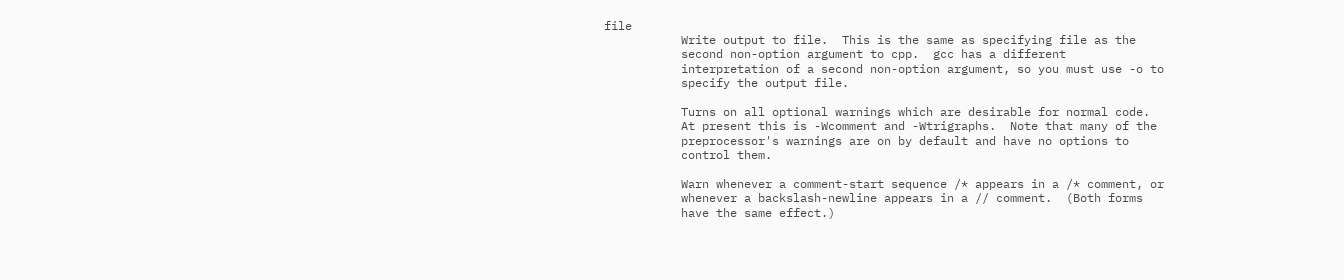file
           Write output to file.  This is the same as specifying file as the
           second non-option argument to cpp.  gcc has a different
           interpretation of a second non-option argument, so you must use -o to
           specify the output file.

           Turns on all optional warnings which are desirable for normal code.
           At present this is -Wcomment and -Wtrigraphs.  Note that many of the
           preprocessor's warnings are on by default and have no options to
           control them.

           Warn whenever a comment-start sequence /* appears in a /* comment, or
           whenever a backslash-newline appears in a // comment.  (Both forms
           have the same effect.)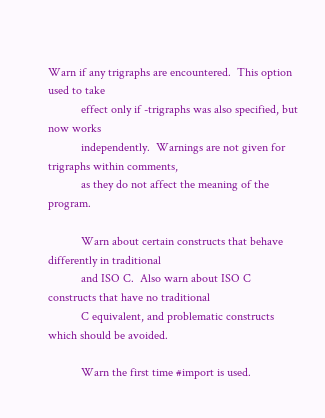Warn if any trigraphs are encountered.  This option used to take
           effect only if -trigraphs was also specified, but now works
           independently.  Warnings are not given for trigraphs within comments,
           as they do not affect the meaning of the program.

           Warn about certain constructs that behave differently in traditional
           and ISO C.  Also warn about ISO C constructs that have no traditional
           C equivalent, and problematic constructs which should be avoided.

           Warn the first time #import is used.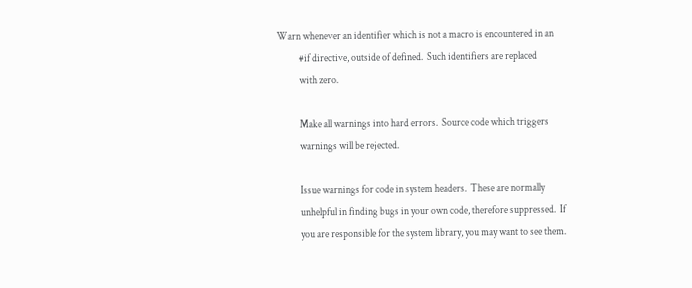Warn whenever an identifier which is not a macro is encountered in an
           #if directive, outside of defined.  Such identifiers are replaced
           with zero.

           Make all warnings into hard errors.  Source code which triggers
           warnings will be rejected.

           Issue warnings for code in system headers.  These are normally
           unhelpful in finding bugs in your own code, therefore suppressed.  If
           you are responsible for the system library, you may want to see them.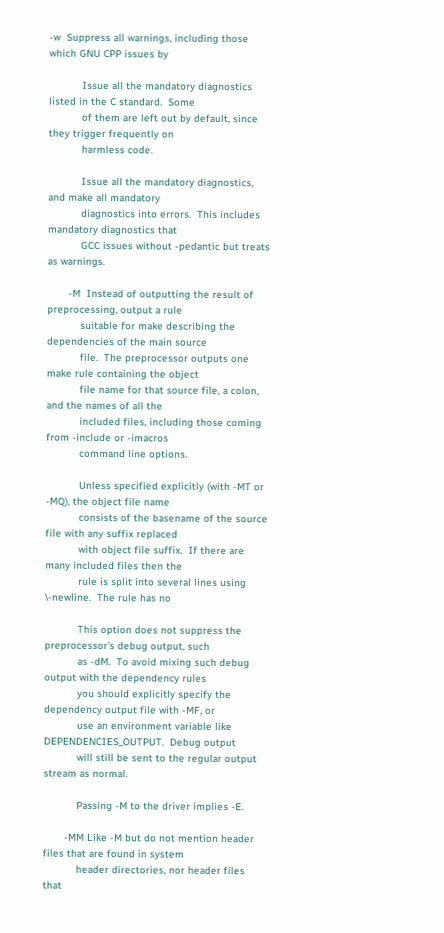-w  Suppress all warnings, including those which GNU CPP issues by

           Issue all the mandatory diagnostics listed in the C standard.  Some
           of them are left out by default, since they trigger frequently on
           harmless code.

           Issue all the mandatory diagnostics, and make all mandatory
           diagnostics into errors.  This includes mandatory diagnostics that
           GCC issues without -pedantic but treats as warnings.

       -M  Instead of outputting the result of preprocessing, output a rule
           suitable for make describing the dependencies of the main source
           file.  The preprocessor outputs one make rule containing the object
           file name for that source file, a colon, and the names of all the
           included files, including those coming from -include or -imacros
           command line options.

           Unless specified explicitly (with -MT or -MQ), the object file name
           consists of the basename of the source file with any suffix replaced
           with object file suffix.  If there are many included files then the
           rule is split into several lines using \-newline.  The rule has no

           This option does not suppress the preprocessor's debug output, such
           as -dM.  To avoid mixing such debug output with the dependency rules
           you should explicitly specify the dependency output file with -MF, or
           use an environment variable like DEPENDENCIES_OUTPUT.  Debug output
           will still be sent to the regular output stream as normal.

           Passing -M to the driver implies -E.

       -MM Like -M but do not mention header files that are found in system
           header directories, nor header files that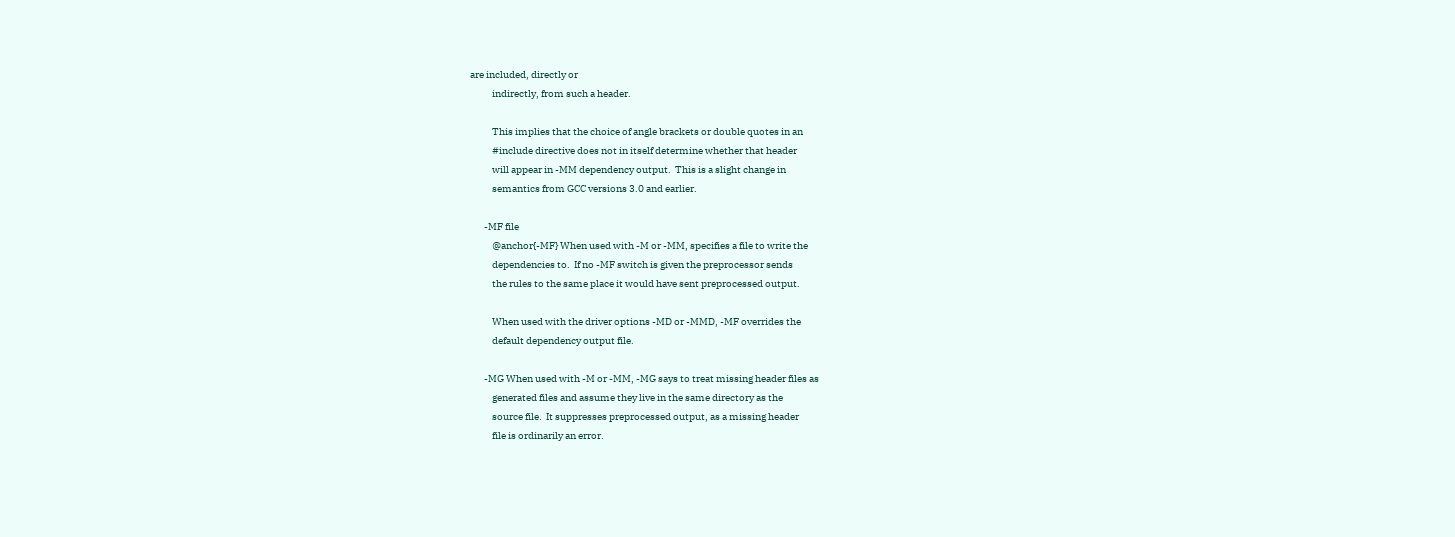are included, directly or
           indirectly, from such a header.

           This implies that the choice of angle brackets or double quotes in an
           #include directive does not in itself determine whether that header
           will appear in -MM dependency output.  This is a slight change in
           semantics from GCC versions 3.0 and earlier.

       -MF file
           @anchor{-MF} When used with -M or -MM, specifies a file to write the
           dependencies to.  If no -MF switch is given the preprocessor sends
           the rules to the same place it would have sent preprocessed output.

           When used with the driver options -MD or -MMD, -MF overrides the
           default dependency output file.

       -MG When used with -M or -MM, -MG says to treat missing header files as
           generated files and assume they live in the same directory as the
           source file.  It suppresses preprocessed output, as a missing header
           file is ordinarily an error.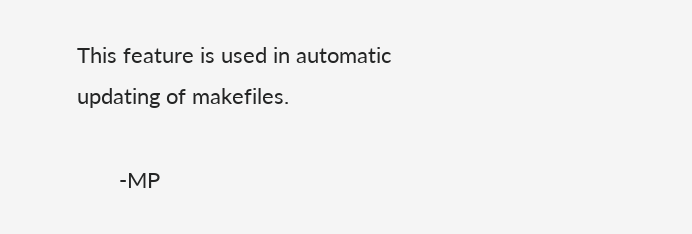This feature is used in automatic updating of makefiles.

       -MP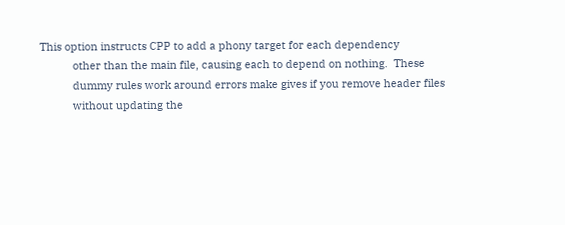This option instructs CPP to add a phony target for each dependency
           other than the main file, causing each to depend on nothing.  These
           dummy rules work around errors make gives if you remove header files
           without updating the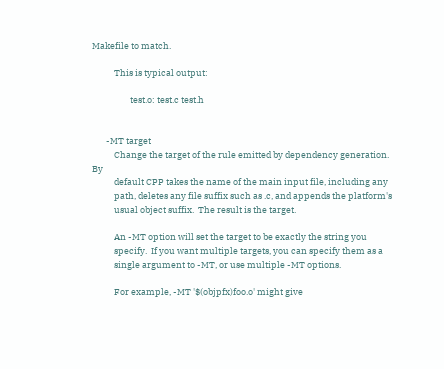Makefile to match.

           This is typical output:

                   test.o: test.c test.h


       -MT target
           Change the target of the rule emitted by dependency generation.  By
           default CPP takes the name of the main input file, including any
           path, deletes any file suffix such as .c, and appends the platform's
           usual object suffix.  The result is the target.

           An -MT option will set the target to be exactly the string you
           specify.  If you want multiple targets, you can specify them as a
           single argument to -MT, or use multiple -MT options.

           For example, -MT '$(objpfx)foo.o' might give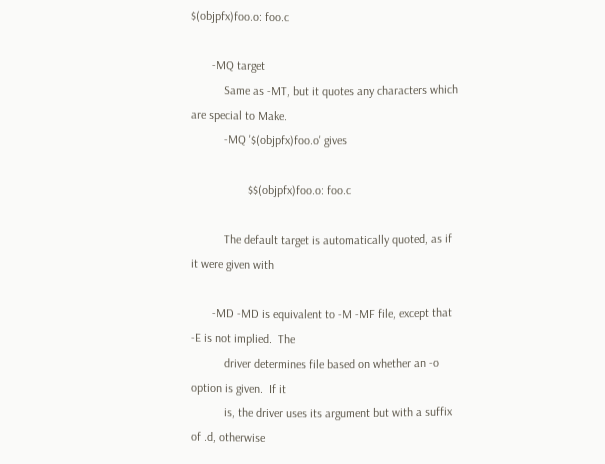$(objpfx)foo.o: foo.c

       -MQ target
           Same as -MT, but it quotes any characters which are special to Make.
           -MQ '$(objpfx)foo.o' gives

                   $$(objpfx)foo.o: foo.c

           The default target is automatically quoted, as if it were given with

       -MD -MD is equivalent to -M -MF file, except that -E is not implied.  The
           driver determines file based on whether an -o option is given.  If it
           is, the driver uses its argument but with a suffix of .d, otherwise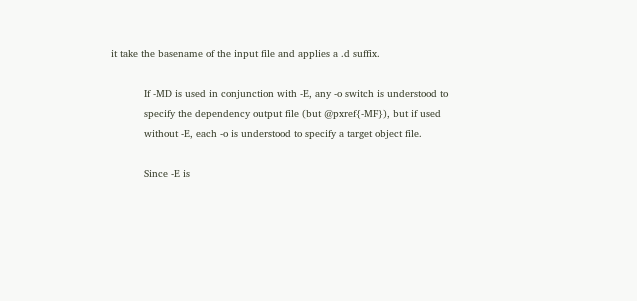it take the basename of the input file and applies a .d suffix.

           If -MD is used in conjunction with -E, any -o switch is understood to
           specify the dependency output file (but @pxref{-MF}), but if used
           without -E, each -o is understood to specify a target object file.

           Since -E is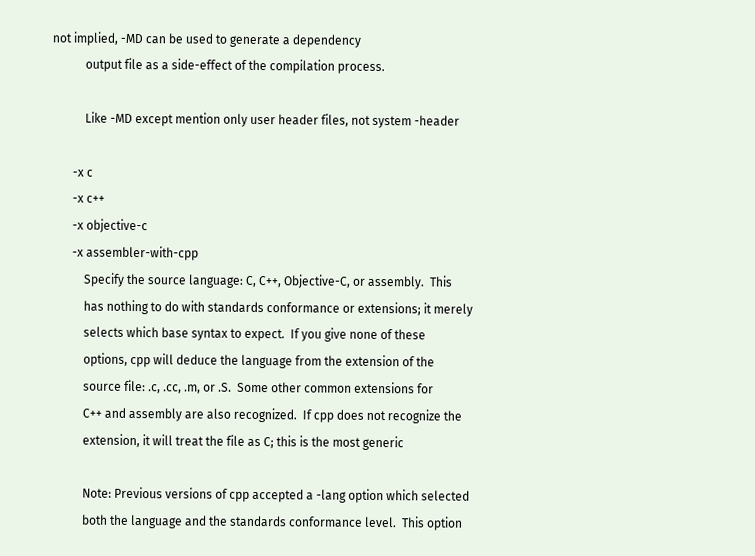not implied, -MD can be used to generate a dependency
           output file as a side-effect of the compilation process.

           Like -MD except mention only user header files, not system -header

       -x c
       -x c++
       -x objective-c
       -x assembler-with-cpp
           Specify the source language: C, C++, Objective-C, or assembly.  This
           has nothing to do with standards conformance or extensions; it merely
           selects which base syntax to expect.  If you give none of these
           options, cpp will deduce the language from the extension of the
           source file: .c, .cc, .m, or .S.  Some other common extensions for
           C++ and assembly are also recognized.  If cpp does not recognize the
           extension, it will treat the file as C; this is the most generic

           Note: Previous versions of cpp accepted a -lang option which selected
           both the language and the standards conformance level.  This option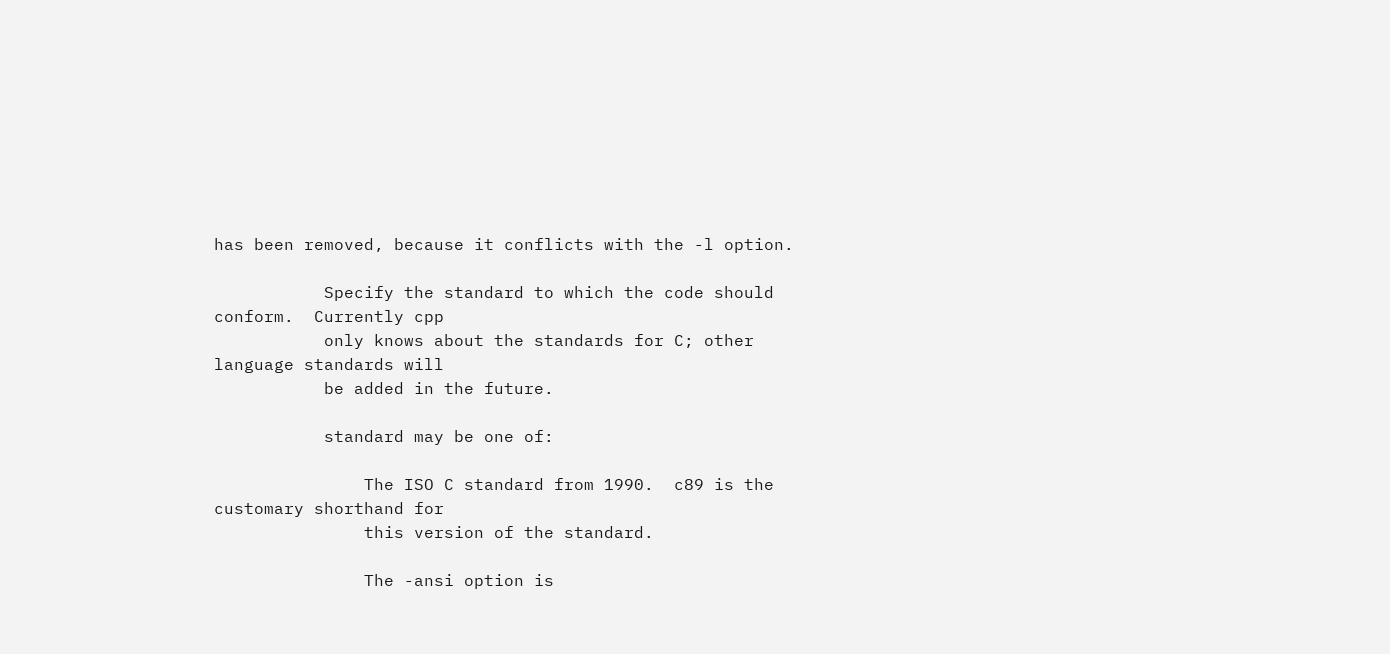has been removed, because it conflicts with the -l option.

           Specify the standard to which the code should conform.  Currently cpp
           only knows about the standards for C; other language standards will
           be added in the future.

           standard may be one of:

               The ISO C standard from 1990.  c89 is the customary shorthand for
               this version of the standard.

               The -ansi option is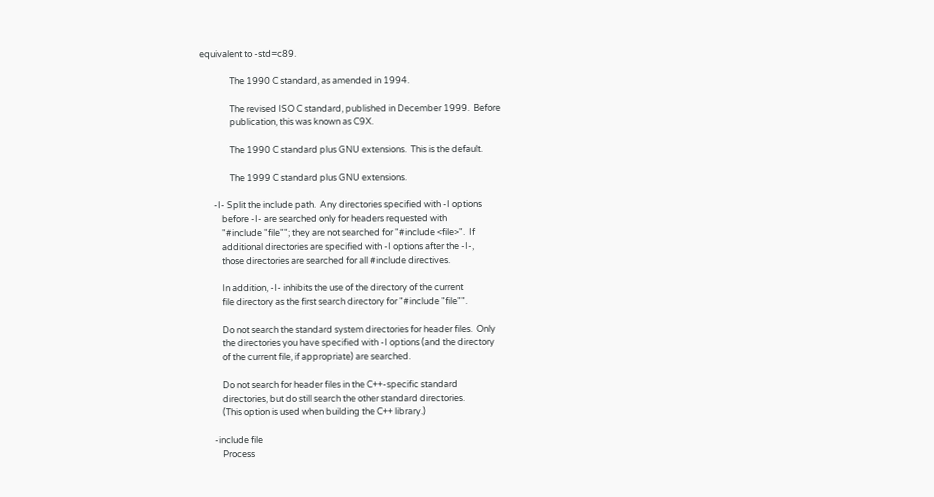equivalent to -std=c89.

               The 1990 C standard, as amended in 1994.

               The revised ISO C standard, published in December 1999.  Before
               publication, this was known as C9X.

               The 1990 C standard plus GNU extensions.  This is the default.

               The 1999 C standard plus GNU extensions.

       -I- Split the include path.  Any directories specified with -I options
           before -I- are searched only for headers requested with
           "#include "file""; they are not searched for "#include <file>".  If
           additional directories are specified with -I options after the -I-,
           those directories are searched for all #include directives.

           In addition, -I- inhibits the use of the directory of the current
           file directory as the first search directory for "#include "file"".

           Do not search the standard system directories for header files.  Only
           the directories you have specified with -I options (and the directory
           of the current file, if appropriate) are searched.

           Do not search for header files in the C++-specific standard
           directories, but do still search the other standard directories.
           (This option is used when building the C++ library.)

       -include file
           Process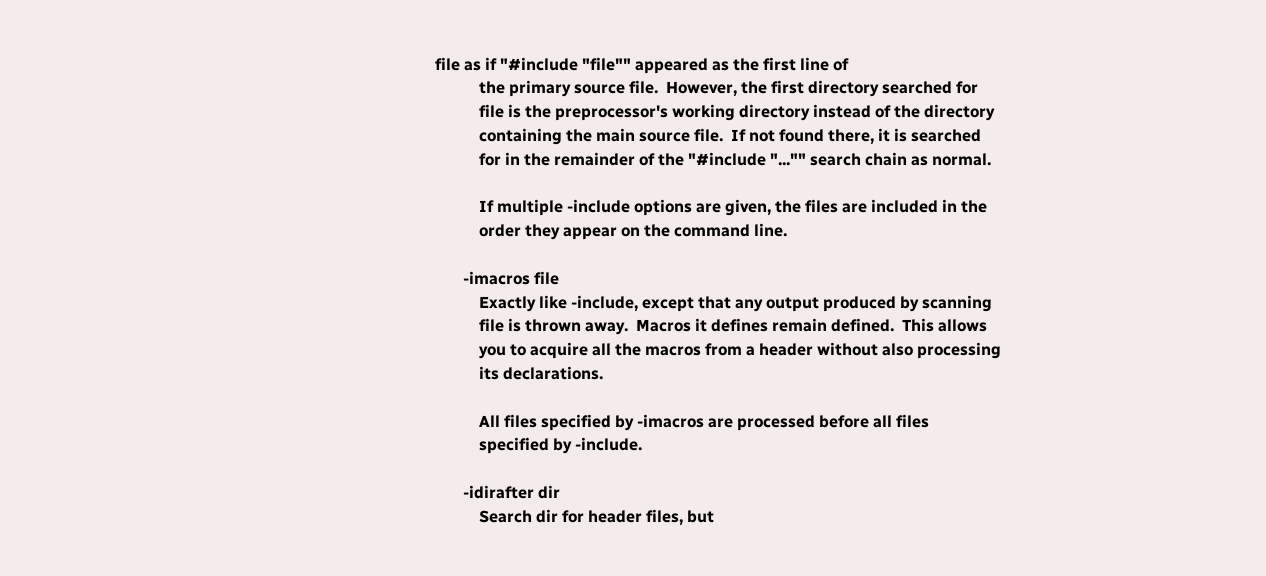file as if "#include "file"" appeared as the first line of
           the primary source file.  However, the first directory searched for
           file is the preprocessor's working directory instead of the directory
           containing the main source file.  If not found there, it is searched
           for in the remainder of the "#include "..."" search chain as normal.

           If multiple -include options are given, the files are included in the
           order they appear on the command line.

       -imacros file
           Exactly like -include, except that any output produced by scanning
           file is thrown away.  Macros it defines remain defined.  This allows
           you to acquire all the macros from a header without also processing
           its declarations.

           All files specified by -imacros are processed before all files
           specified by -include.

       -idirafter dir
           Search dir for header files, but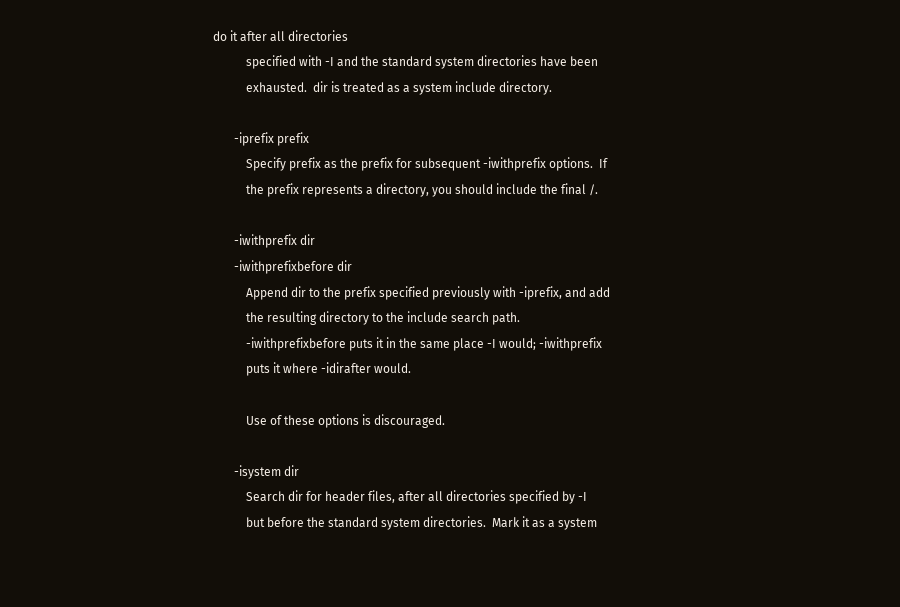do it after all directories
           specified with -I and the standard system directories have been
           exhausted.  dir is treated as a system include directory.

       -iprefix prefix
           Specify prefix as the prefix for subsequent -iwithprefix options.  If
           the prefix represents a directory, you should include the final /.

       -iwithprefix dir
       -iwithprefixbefore dir
           Append dir to the prefix specified previously with -iprefix, and add
           the resulting directory to the include search path.
           -iwithprefixbefore puts it in the same place -I would; -iwithprefix
           puts it where -idirafter would.

           Use of these options is discouraged.

       -isystem dir
           Search dir for header files, after all directories specified by -I
           but before the standard system directories.  Mark it as a system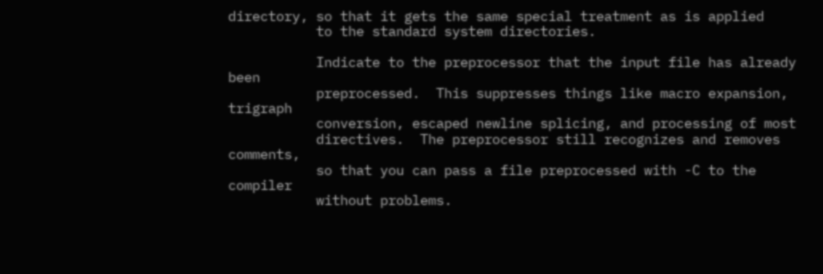directory, so that it gets the same special treatment as is applied
           to the standard system directories.

           Indicate to the preprocessor that the input file has already been
           preprocessed.  This suppresses things like macro expansion, trigraph
           conversion, escaped newline splicing, and processing of most
           directives.  The preprocessor still recognizes and removes comments,
           so that you can pass a file preprocessed with -C to the compiler
           without problems.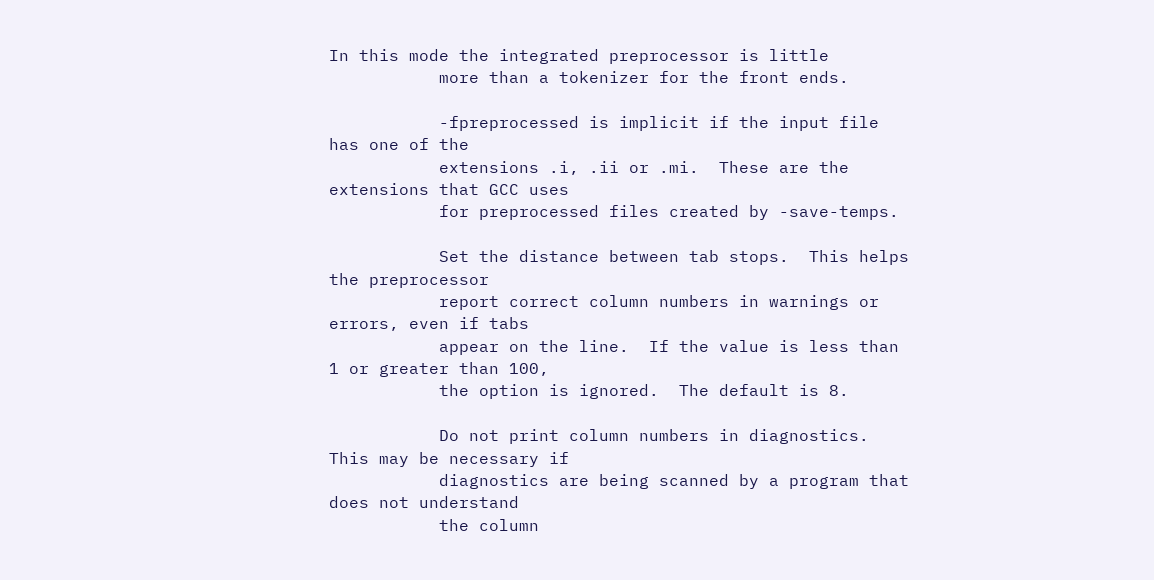In this mode the integrated preprocessor is little
           more than a tokenizer for the front ends.

           -fpreprocessed is implicit if the input file has one of the
           extensions .i, .ii or .mi.  These are the extensions that GCC uses
           for preprocessed files created by -save-temps.

           Set the distance between tab stops.  This helps the preprocessor
           report correct column numbers in warnings or errors, even if tabs
           appear on the line.  If the value is less than 1 or greater than 100,
           the option is ignored.  The default is 8.

           Do not print column numbers in diagnostics.  This may be necessary if
           diagnostics are being scanned by a program that does not understand
           the column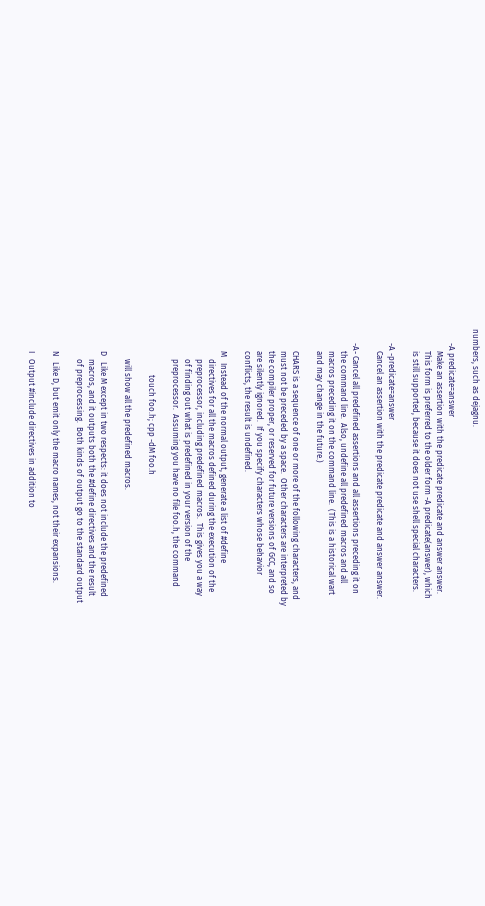numbers, such as dejagnu.

       -A predicate=answer
           Make an assertion with the predicate predicate and answer answer.
           This form is preferred to the older form -A predicate(answer), which
           is still supported, because it does not use shell special characters.

       -A -predicate=answer
           Cancel an assertion with the predicate predicate and answer answer.

       -A- Cancel all predefined assertions and all assertions preceding it on
           the command line.  Also, undefine all predefined macros and all
           macros preceding it on the command line.  (This is a historical wart
           and may change in the future.)

           CHARS is a sequence of one or more of the following characters, and
           must not be preceded by a space.  Other characters are interpreted by
           the compiler proper, or reserved for future versions of GCC, and so
           are silently ignored.  If you specify characters whose behavior
           conflicts, the result is undefined.

           M   Instead of the normal output, generate a list of #define
               directives for all the macros defined during the execution of the
               preprocessor, including predefined macros.  This gives you a way
               of finding out what is predefined in your version of the
               preprocessor.  Assuming you have no file foo.h, the command

                       touch foo.h; cpp -dM foo.h

               will show all the predefined macros.

           D   Like M except in two respects: it does not include the predefined
               macros, and it outputs both the #define directives and the result
               of preprocessing.  Both kinds of output go to the standard output

           N   Like D, but emit only the macro names, not their expansions.

           I   Output #include directives in addition to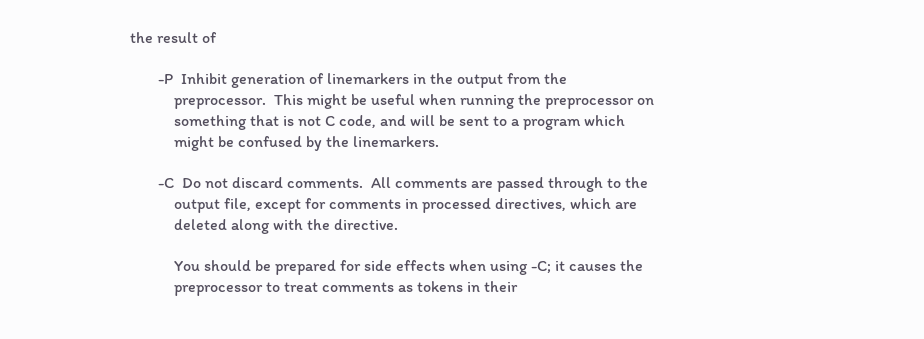the result of

       -P  Inhibit generation of linemarkers in the output from the
           preprocessor.  This might be useful when running the preprocessor on
           something that is not C code, and will be sent to a program which
           might be confused by the linemarkers.

       -C  Do not discard comments.  All comments are passed through to the
           output file, except for comments in processed directives, which are
           deleted along with the directive.

           You should be prepared for side effects when using -C; it causes the
           preprocessor to treat comments as tokens in their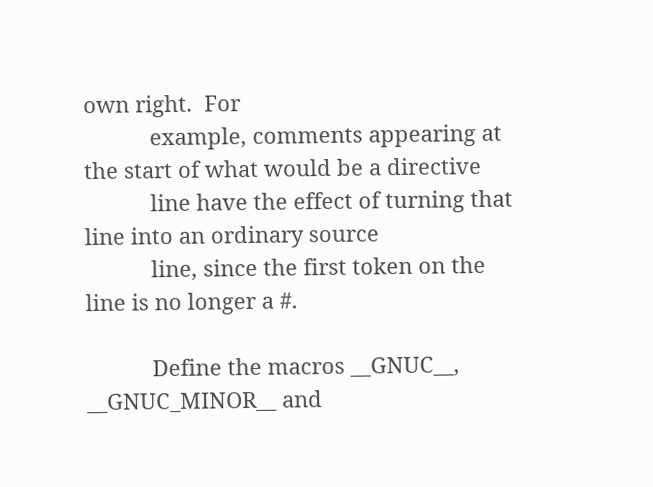own right.  For
           example, comments appearing at the start of what would be a directive
           line have the effect of turning that line into an ordinary source
           line, since the first token on the line is no longer a #.

           Define the macros __GNUC__, __GNUC_MINOR__ and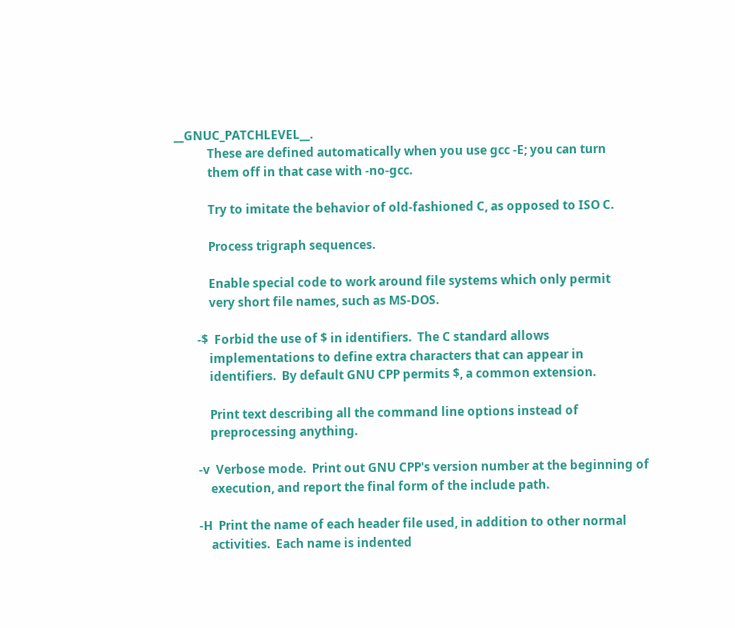__GNUC_PATCHLEVEL__.
           These are defined automatically when you use gcc -E; you can turn
           them off in that case with -no-gcc.

           Try to imitate the behavior of old-fashioned C, as opposed to ISO C.

           Process trigraph sequences.

           Enable special code to work around file systems which only permit
           very short file names, such as MS-DOS.

       -$  Forbid the use of $ in identifiers.  The C standard allows
           implementations to define extra characters that can appear in
           identifiers.  By default GNU CPP permits $, a common extension.

           Print text describing all the command line options instead of
           preprocessing anything.

       -v  Verbose mode.  Print out GNU CPP's version number at the beginning of
           execution, and report the final form of the include path.

       -H  Print the name of each header file used, in addition to other normal
           activities.  Each name is indented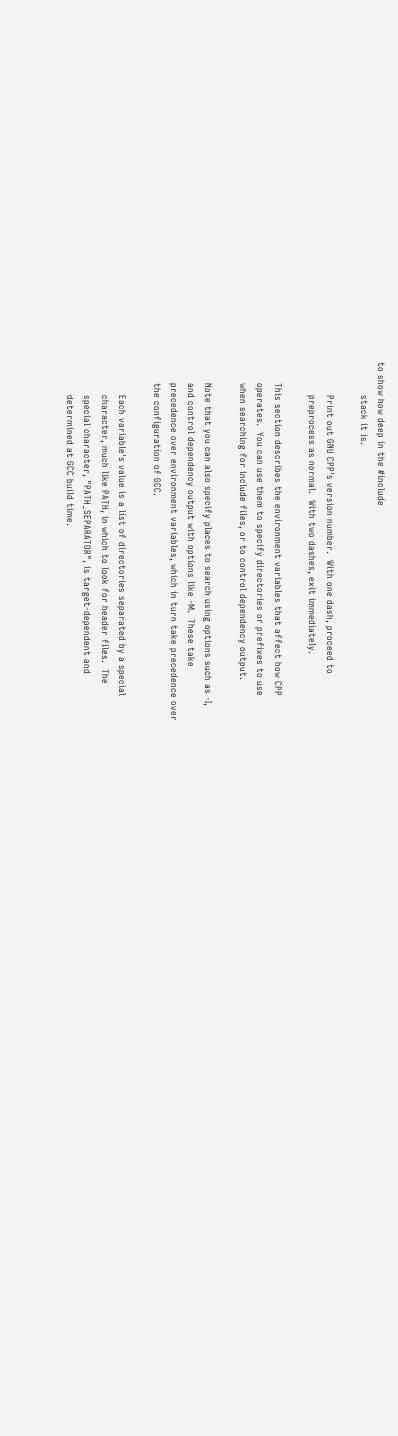to show how deep in the #include
           stack it is.

           Print out GNU CPP's version number.  With one dash, proceed to
           preprocess as normal.  With two dashes, exit immediately.

       This section describes the environment variables that affect how CPP
       operates.  You can use them to specify directories or prefixes to use
       when searching for include files, or to control dependency output.

       Note that you can also specify places to search using options such as -I,
       and control dependency output with options like -M.  These take
       precedence over environment variables, which in turn take precedence over
       the configuration of GCC.

           Each variable's value is a list of directories separated by a special
           character, much like PATH, in which to look for header files.  The
           special character, "PATH_SEPARATOR", is target-dependent and
           determined at GCC build time.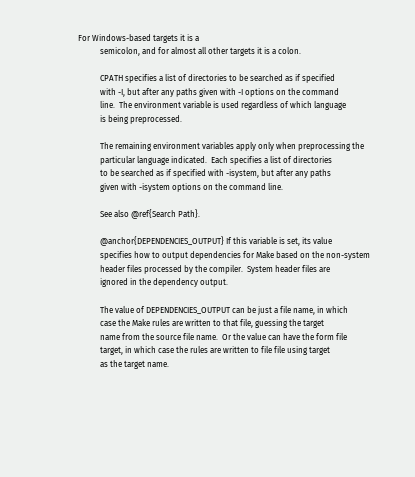For Windows-based targets it is a
           semicolon, and for almost all other targets it is a colon.

           CPATH specifies a list of directories to be searched as if specified
           with -I, but after any paths given with -I options on the command
           line.  The environment variable is used regardless of which language
           is being preprocessed.

           The remaining environment variables apply only when preprocessing the
           particular language indicated.  Each specifies a list of directories
           to be searched as if specified with -isystem, but after any paths
           given with -isystem options on the command line.

           See also @ref{Search Path}.

           @anchor{DEPENDENCIES_OUTPUT} If this variable is set, its value
           specifies how to output dependencies for Make based on the non-system
           header files processed by the compiler.  System header files are
           ignored in the dependency output.

           The value of DEPENDENCIES_OUTPUT can be just a file name, in which
           case the Make rules are written to that file, guessing the target
           name from the source file name.  Or the value can have the form file
           target, in which case the rules are written to file file using target
           as the target name.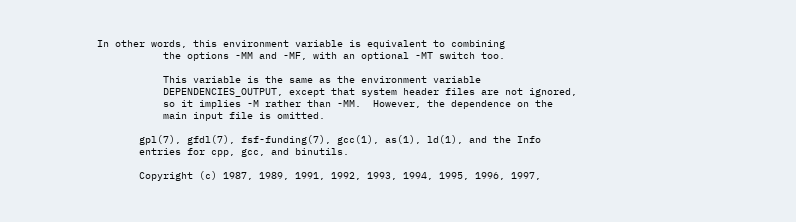In other words, this environment variable is equivalent to combining
           the options -MM and -MF, with an optional -MT switch too.

           This variable is the same as the environment variable
           DEPENDENCIES_OUTPUT, except that system header files are not ignored,
           so it implies -M rather than -MM.  However, the dependence on the
           main input file is omitted.

       gpl(7), gfdl(7), fsf-funding(7), gcc(1), as(1), ld(1), and the Info
       entries for cpp, gcc, and binutils.

       Copyright (c) 1987, 1989, 1991, 1992, 1993, 1994, 1995, 1996, 1997,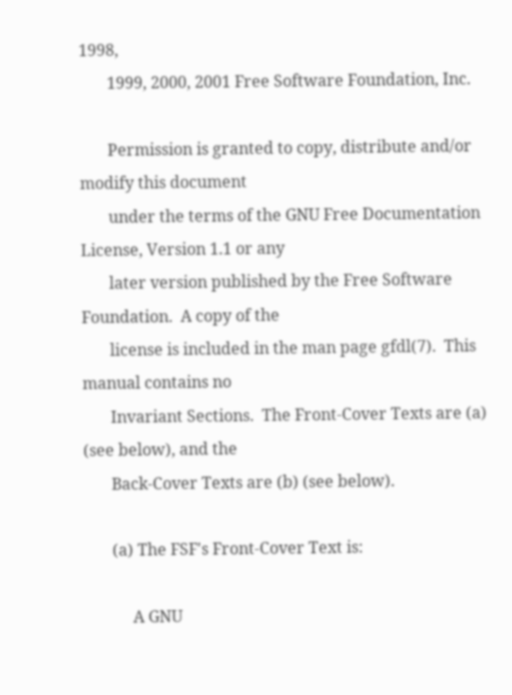1998,
       1999, 2000, 2001 Free Software Foundation, Inc.

       Permission is granted to copy, distribute and/or modify this document
       under the terms of the GNU Free Documentation License, Version 1.1 or any
       later version published by the Free Software Foundation.  A copy of the
       license is included in the man page gfdl(7).  This manual contains no
       Invariant Sections.  The Front-Cover Texts are (a) (see below), and the
       Back-Cover Texts are (b) (see below).

       (a) The FSF's Front-Cover Text is:

            A GNU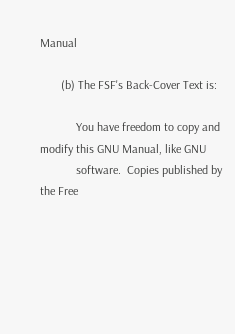Manual

       (b) The FSF's Back-Cover Text is:

            You have freedom to copy and modify this GNU Manual, like GNU
            software.  Copies published by the Free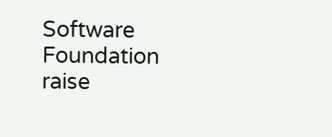Software Foundation raise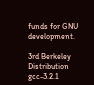funds for GNU development.

3rd Berkeley Distribution           gcc-3.2.1